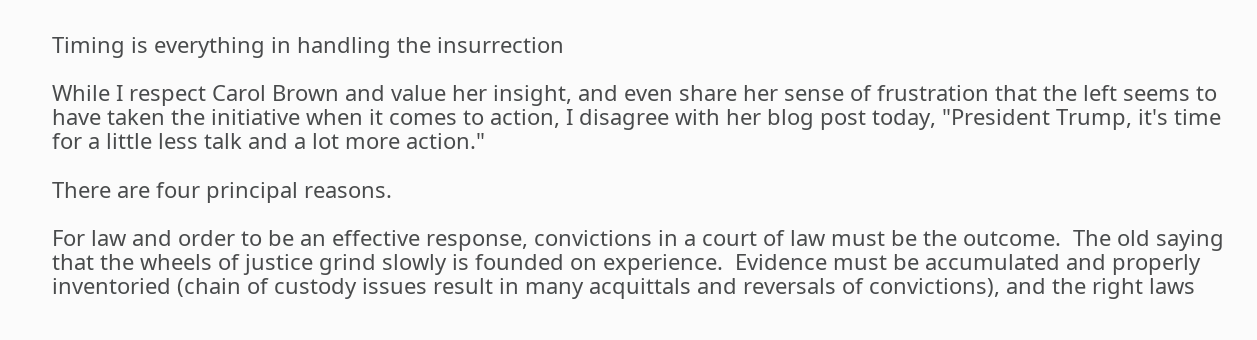Timing is everything in handling the insurrection

While I respect Carol Brown and value her insight, and even share her sense of frustration that the left seems to have taken the initiative when it comes to action, I disagree with her blog post today, "President Trump, it's time for a little less talk and a lot more action."

There are four principal reasons.

For law and order to be an effective response, convictions in a court of law must be the outcome.  The old saying that the wheels of justice grind slowly is founded on experience.  Evidence must be accumulated and properly inventoried (chain of custody issues result in many acquittals and reversals of convictions), and the right laws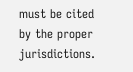must be cited by the proper jurisdictions.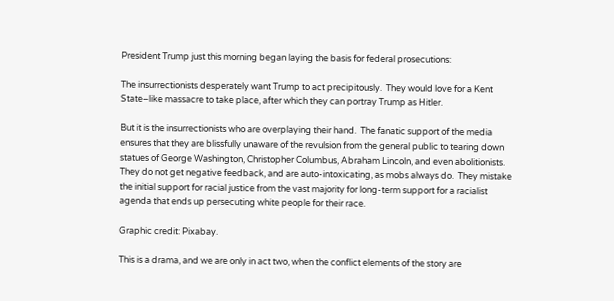President Trump just this morning began laying the basis for federal prosecutions:

The insurrectionists desperately want Trump to act precipitously.  They would love for a Kent State–like massacre to take place, after which they can portray Trump as Hitler.

But it is the insurrectionists who are overplaying their hand.  The fanatic support of the media ensures that they are blissfully unaware of the revulsion from the general public to tearing down statues of George Washington, Christopher Columbus, Abraham Lincoln, and even abolitionists.  They do not get negative feedback, and are auto-intoxicating, as mobs always do.  They mistake the initial support for racial justice from the vast majority for long-term support for a racialist agenda that ends up persecuting white people for their race.

Graphic credit: Pixabay.

This is a drama, and we are only in act two, when the conflict elements of the story are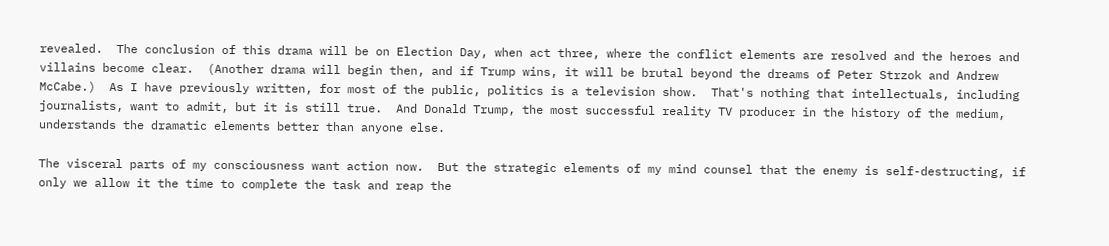revealed.  The conclusion of this drama will be on Election Day, when act three, where the conflict elements are resolved and the heroes and villains become clear.  (Another drama will begin then, and if Trump wins, it will be brutal beyond the dreams of Peter Strzok and Andrew McCabe.)  As I have previously written, for most of the public, politics is a television show.  That's nothing that intellectuals, including journalists, want to admit, but it is still true.  And Donald Trump, the most successful reality TV producer in the history of the medium, understands the dramatic elements better than anyone else.

The visceral parts of my consciousness want action now.  But the strategic elements of my mind counsel that the enemy is self-destructing, if only we allow it the time to complete the task and reap the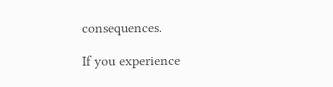consequences.

If you experience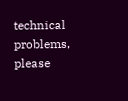technical problems, please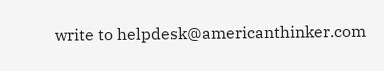write to helpdesk@americanthinker.com